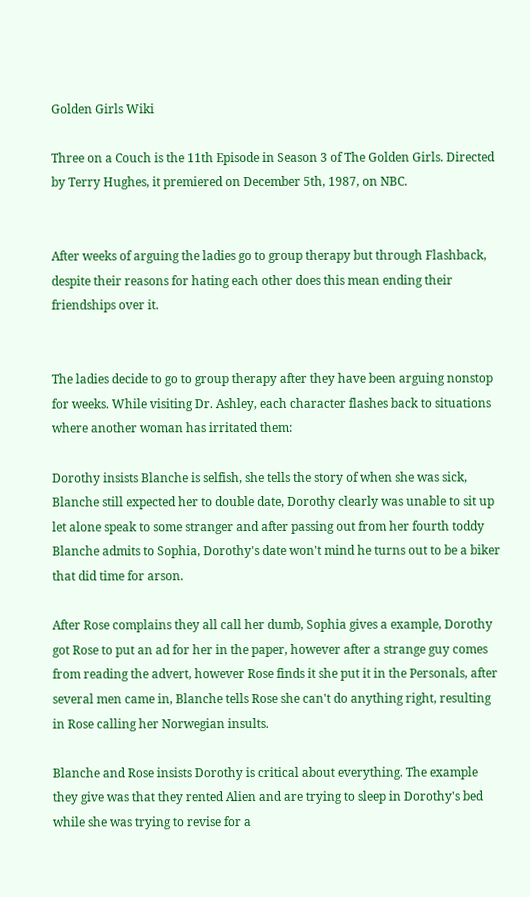Golden Girls Wiki

Three on a Couch is the 11th Episode in Season 3 of The Golden Girls. Directed by Terry Hughes, it premiered on December 5th, 1987, on NBC.


After weeks of arguing the ladies go to group therapy but through Flashback, despite their reasons for hating each other does this mean ending their friendships over it.


The ladies decide to go to group therapy after they have been arguing nonstop for weeks. While visiting Dr. Ashley, each character flashes back to situations where another woman has irritated them:

Dorothy insists Blanche is selfish, she tells the story of when she was sick, Blanche still expected her to double date, Dorothy clearly was unable to sit up let alone speak to some stranger and after passing out from her fourth toddy Blanche admits to Sophia, Dorothy's date won't mind he turns out to be a biker that did time for arson.

After Rose complains they all call her dumb, Sophia gives a example, Dorothy got Rose to put an ad for her in the paper, however after a strange guy comes from reading the advert, however Rose finds it she put it in the Personals, after several men came in, Blanche tells Rose she can't do anything right, resulting in Rose calling her Norwegian insults.

Blanche and Rose insists Dorothy is critical about everything. The example they give was that they rented Alien and are trying to sleep in Dorothy's bed while she was trying to revise for a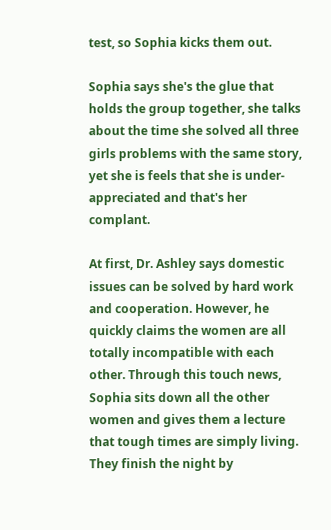test, so Sophia kicks them out.

Sophia says she's the glue that holds the group together, she talks about the time she solved all three girls problems with the same story, yet she is feels that she is under-appreciated and that's her complant.

At first, Dr. Ashley says domestic issues can be solved by hard work and cooperation. However, he quickly claims the women are all totally incompatible with each other. Through this touch news, Sophia sits down all the other women and gives them a lecture that tough times are simply living. They finish the night by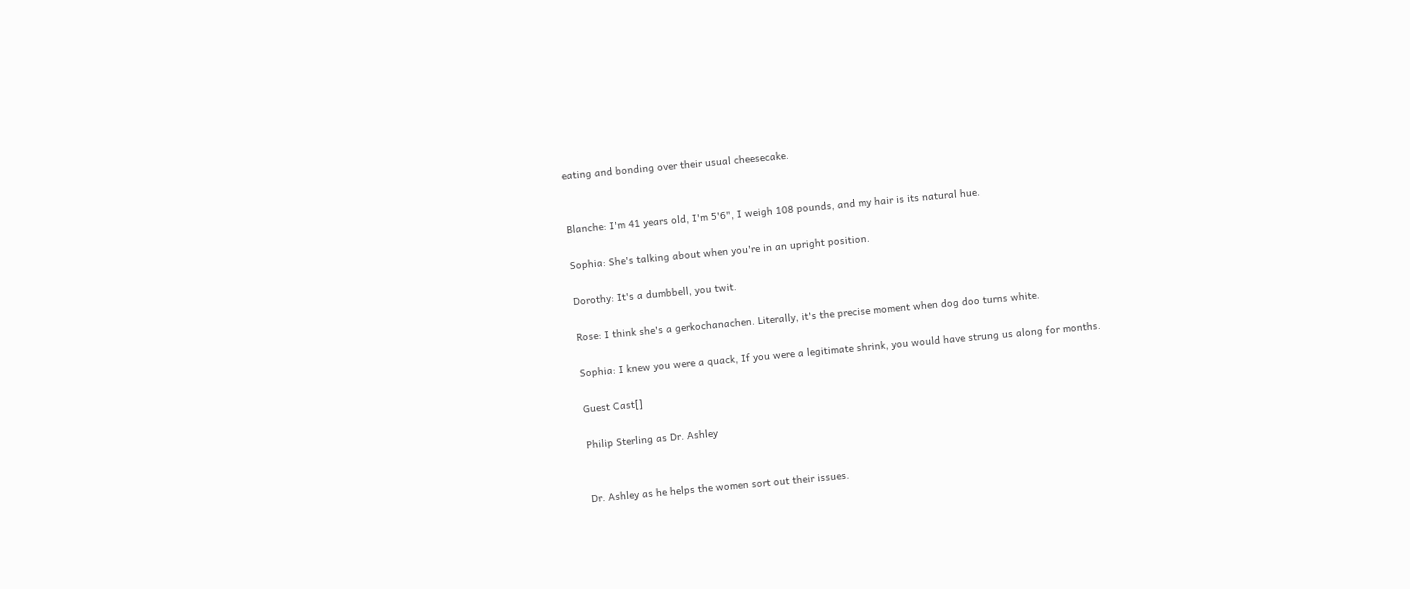eating and bonding over their usual cheesecake.


Blanche: I'm 41 years old, I'm 5'6", I weigh 108 pounds, and my hair is its natural hue.

Sophia: She's talking about when you're in an upright position.

Dorothy: It's a dumbbell, you twit.

Rose: I think she's a gerkochanachen. Literally, it's the precise moment when dog doo turns white.

Sophia: I knew you were a quack, If you were a legitimate shrink, you would have strung us along for months.

Guest Cast[]

Philip Sterling as Dr. Ashley


Dr. Ashley as he helps the women sort out their issues.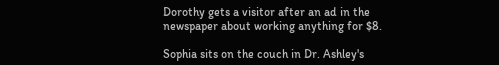Dorothy gets a visitor after an ad in the newspaper about working anything for $8.

Sophia sits on the couch in Dr. Ashley's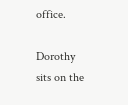office.

Dorothy sits on the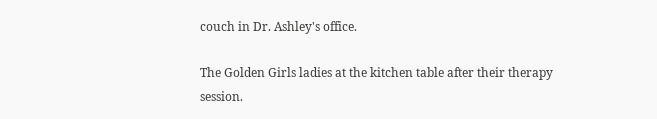couch in Dr. Ashley's office.

The Golden Girls ladies at the kitchen table after their therapy session.